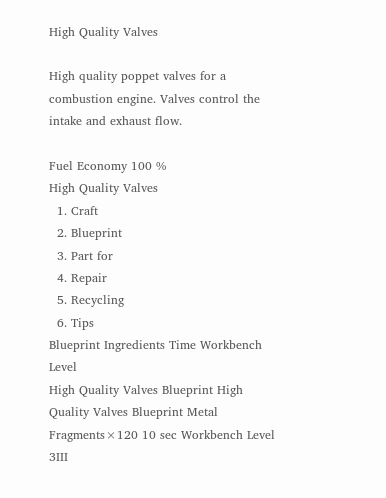High Quality Valves

High quality poppet valves for a combustion engine. Valves control the intake and exhaust flow.

Fuel Economy 100 %
High Quality Valves
  1. Craft
  2. Blueprint
  3. Part for
  4. Repair
  5. Recycling
  6. Tips
Blueprint Ingredients Time Workbench Level
High Quality Valves Blueprint High Quality Valves Blueprint Metal Fragments×120 10 sec Workbench Level 3III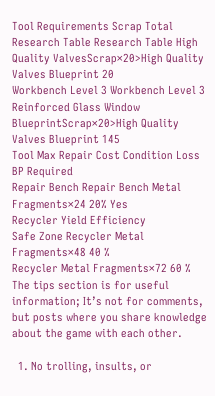Tool Requirements Scrap Total
Research Table Research Table High Quality ValvesScrap×20>High Quality Valves Blueprint 20
Workbench Level 3 Workbench Level 3 Reinforced Glass Window BlueprintScrap×20>High Quality Valves Blueprint 145
Tool Max Repair Cost Condition Loss BP Required
Repair Bench Repair Bench Metal Fragments×24 20% Yes
Recycler Yield Efficiency
Safe Zone Recycler Metal Fragments×48 40 %
Recycler Metal Fragments×72 60 %
The tips section is for useful information; It’s not for comments, but posts where you share knowledge about the game with each other.

  1. No trolling, insults, or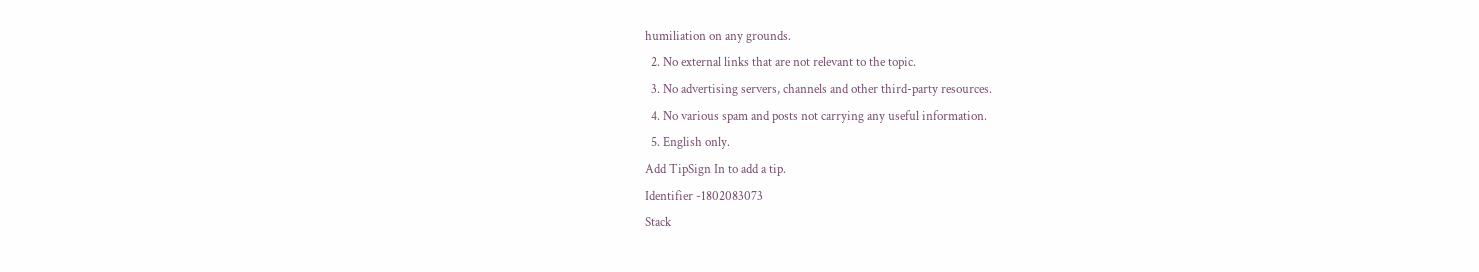humiliation on any grounds.
  2. No external links that are not relevant to the topic.
  3. No advertising servers, channels and other third-party resources.
  4. No various spam and posts not carrying any useful information.
  5. English only.
Add TipSign In to add a tip.
Identifier -1802083073
Stack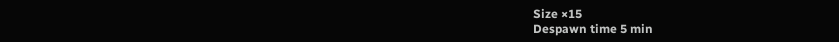Size ×15
Despawn time 5 min